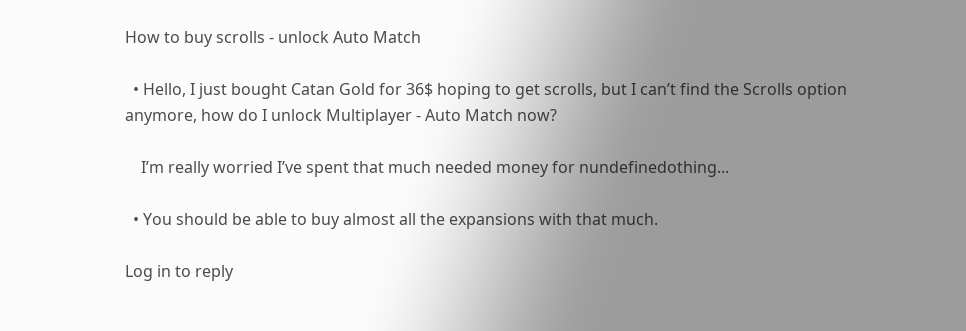How to buy scrolls - unlock Auto Match

  • Hello, I just bought Catan Gold for 36$ hoping to get scrolls, but I can’t find the Scrolls option anymore, how do I unlock Multiplayer - Auto Match now?

    I’m really worried I’ve spent that much needed money for nundefinedothing...

  • You should be able to buy almost all the expansions with that much.

Log in to reply